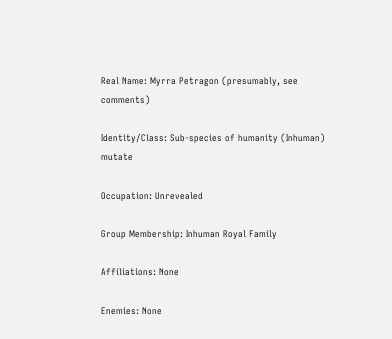Real Name: Myrra Petragon (presumably, see comments)

Identity/Class: Sub-species of humanity (Inhuman) mutate

Occupation: Unrevealed

Group Membership: Inhuman Royal Family

Affiliations: None

Enemies: None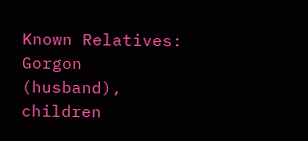Known Relatives: Gorgon (husband), children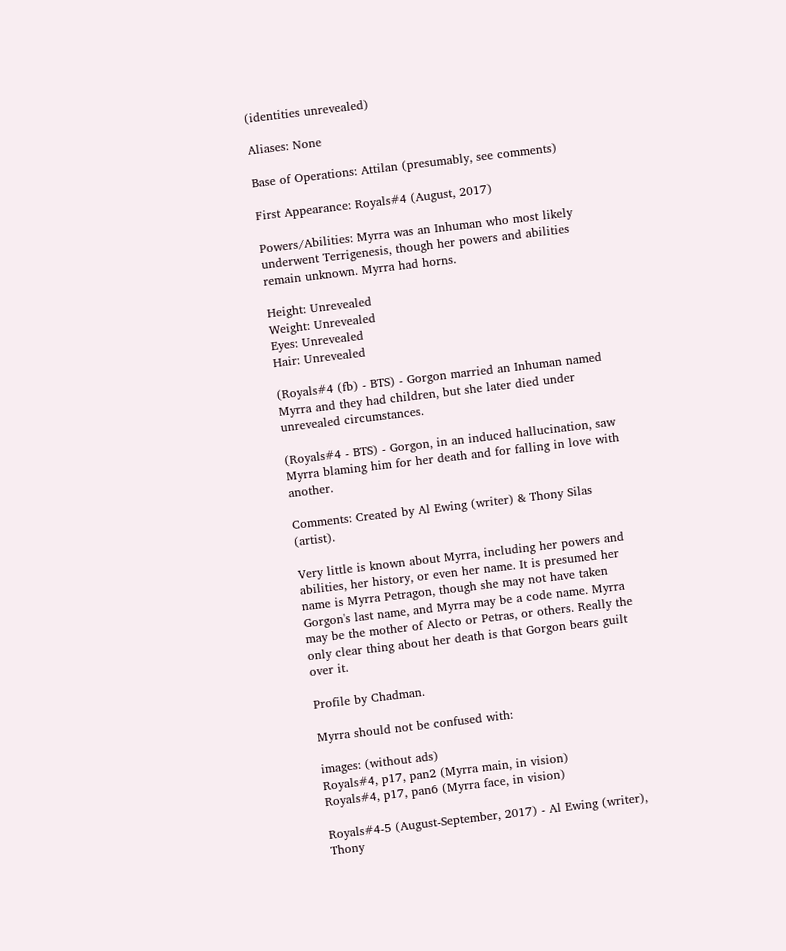(identities unrevealed)

Aliases: None

Base of Operations: Attilan (presumably, see comments)

First Appearance: Royals#4 (August, 2017)

Powers/Abilities: Myrra was an Inhuman who most likely underwent Terrigenesis, though her powers and abilities remain unknown. Myrra had horns.

Height: Unrevealed
Weight: Unrevealed
Eyes: Unrevealed
Hair: Unrevealed

(Royals#4 (fb) - BTS) - Gorgon married an Inhuman named Myrra and they had children, but she later died under unrevealed circumstances.

(Royals#4 - BTS) - Gorgon, in an induced hallucination, saw Myrra blaming him for her death and for falling in love with another.

Comments: Created by Al Ewing (writer) & Thony Silas (artist).

Very little is known about Myrra, including her powers and abilities, her history, or even her name. It is presumed her name is Myrra Petragon, though she may not have taken Gorgon's last name, and Myrra may be a code name. Myrra may be the mother of Alecto or Petras, or others. Really the only clear thing about her death is that Gorgon bears guilt over it.

Profile by Chadman.

Myrra should not be confused with:

images: (without ads)
Royals#4, p17, pan2 (Myrra main, in vision)
Royals#4, p17, pan6 (Myrra face, in vision)

Royals#4-5 (August-September, 2017) - Al Ewing (writer), Thony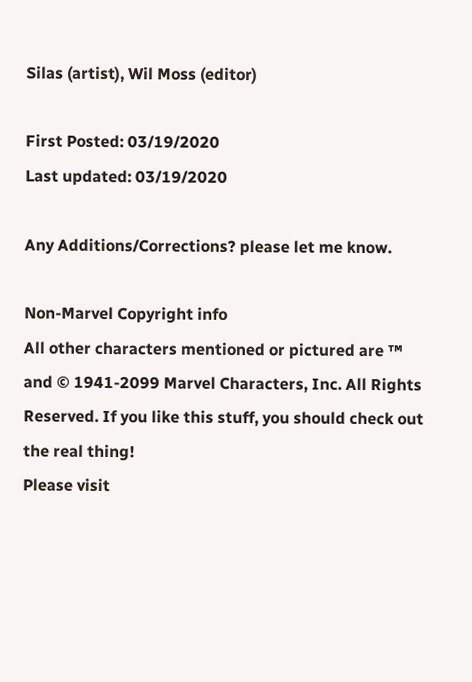Silas (artist), Wil Moss (editor)

First Posted: 03/19/2020
Last updated: 03/19/2020

Any Additions/Corrections? please let me know.

Non-Marvel Copyright info
All other characters mentioned or pictured are ™  and © 1941-2099 Marvel Characters, Inc. All Rights Reserved. If you like this stuff, you should check out the real thing!
Please visit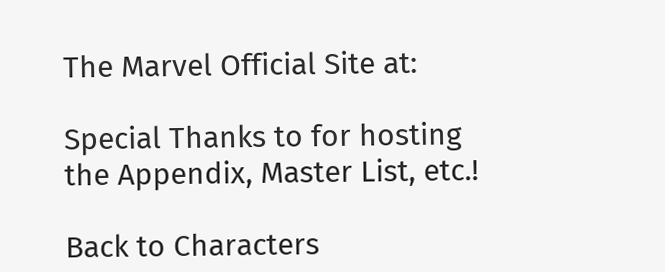The Marvel Official Site at:

Special Thanks to for hosting the Appendix, Master List, etc.!

Back to Characters